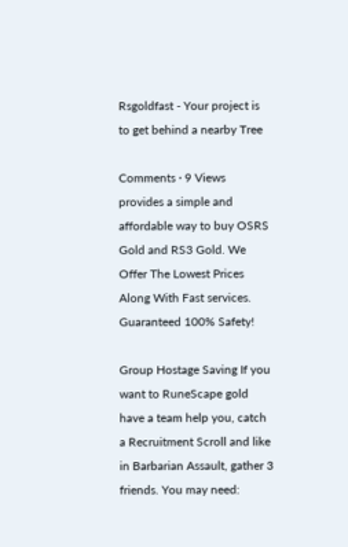Rsgoldfast - Your project is to get behind a nearby Tree

Comments · 9 Views provides a simple and affordable way to buy OSRS Gold and RS3 Gold. We Offer The Lowest Prices Along With Fast services. Guaranteed 100% Safety!

Group Hostage Saving If you want to RuneScape gold have a team help you, catch a Recruitment Scroll and like in Barbarian Assault, gather 3 friends. You may need: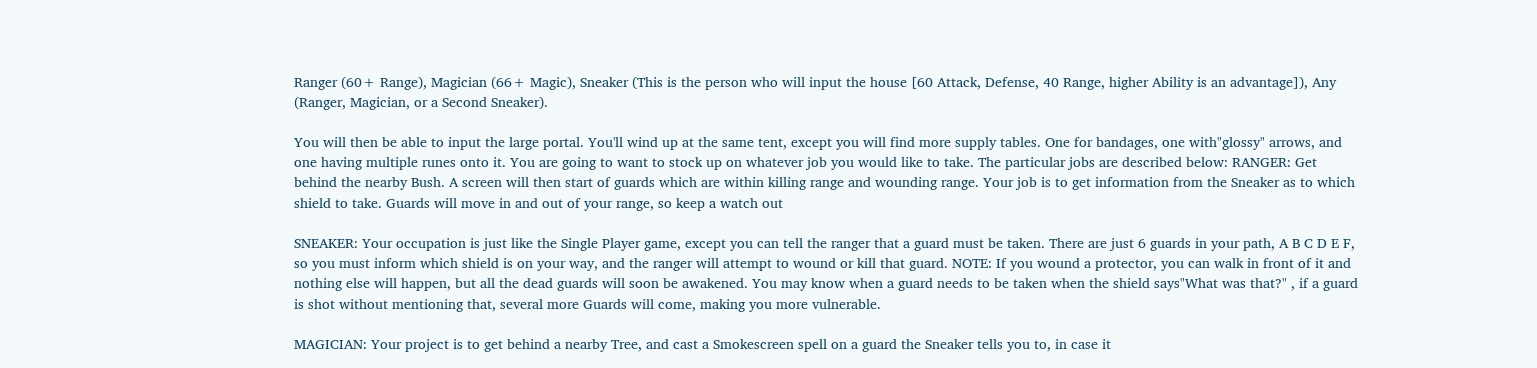Ranger (60+ Range), Magician (66+ Magic), Sneaker (This is the person who will input the house [60 Attack, Defense, 40 Range, higher Ability is an advantage]), Any (Ranger, Magician, or a Second Sneaker).

You will then be able to input the large portal. You'll wind up at the same tent, except you will find more supply tables. One for bandages, one with"glossy" arrows, and one having multiple runes onto it. You are going to want to stock up on whatever job you would like to take. The particular jobs are described below: RANGER: Get behind the nearby Bush. A screen will then start of guards which are within killing range and wounding range. Your job is to get information from the Sneaker as to which shield to take. Guards will move in and out of your range, so keep a watch out

SNEAKER: Your occupation is just like the Single Player game, except you can tell the ranger that a guard must be taken. There are just 6 guards in your path, A B C D E F, so you must inform which shield is on your way, and the ranger will attempt to wound or kill that guard. NOTE: If you wound a protector, you can walk in front of it and nothing else will happen, but all the dead guards will soon be awakened. You may know when a guard needs to be taken when the shield says"What was that?" , if a guard is shot without mentioning that, several more Guards will come, making you more vulnerable.

MAGICIAN: Your project is to get behind a nearby Tree, and cast a Smokescreen spell on a guard the Sneaker tells you to, in case it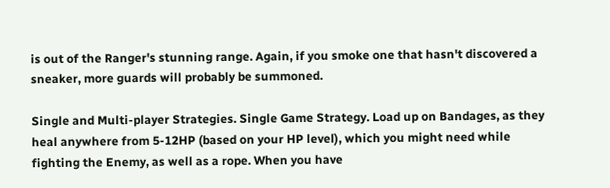is out of the Ranger's stunning range. Again, if you smoke one that hasn't discovered a sneaker, more guards will probably be summoned.

Single and Multi-player Strategies. Single Game Strategy. Load up on Bandages, as they heal anywhere from 5-12HP (based on your HP level), which you might need while fighting the Enemy, as well as a rope. When you have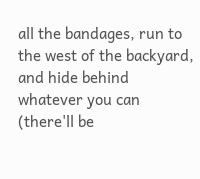all the bandages, run to the west of the backyard, and hide behind whatever you can (there'll be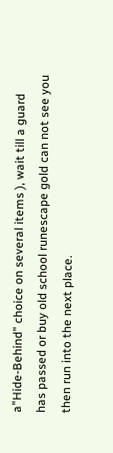a"Hide-Behind" choice on several items ), wait till a guard has passed or buy old school runescape gold can not see you then run into the next place.